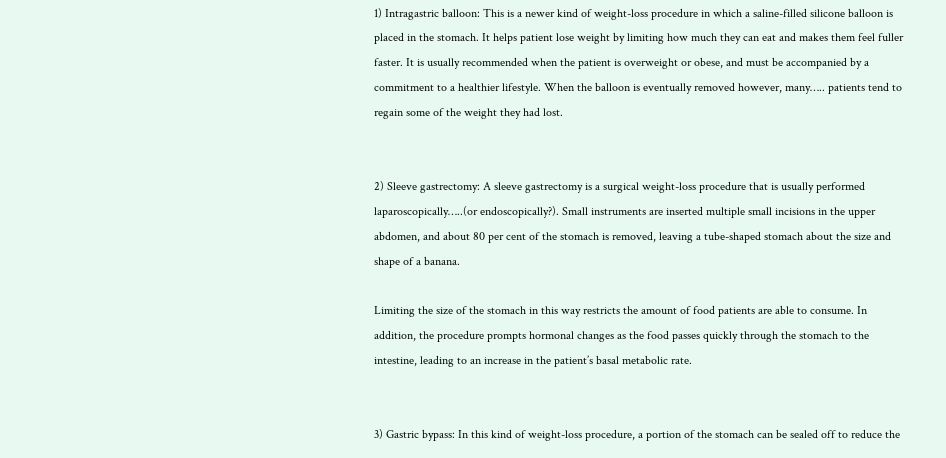1) Intragastric balloon: This is a newer kind of weight-loss procedure in which a saline-filled silicone balloon is placed in the stomach. It helps patient lose weight by limiting how much they can eat and makes them feel fuller faster. It is usually recommended when the patient is overweight or obese, and must be accompanied by a commitment to a healthier lifestyle. When the balloon is eventually removed however, many….. patients tend to regain some of the weight they had lost.


2) Sleeve gastrectomy: A sleeve gastrectomy is a surgical weight-loss procedure that is usually performed laparoscopically…..(or endoscopically?). Small instruments are inserted multiple small incisions in the upper abdomen, and about 80 per cent of the stomach is removed, leaving a tube-shaped stomach about the size and shape of a banana.

Limiting the size of the stomach in this way restricts the amount of food patients are able to consume. In addition, the procedure prompts hormonal changes as the food passes quickly through the stomach to the intestine, leading to an increase in the patient’s basal metabolic rate.


3) Gastric bypass: In this kind of weight-loss procedure, a portion of the stomach can be sealed off to reduce the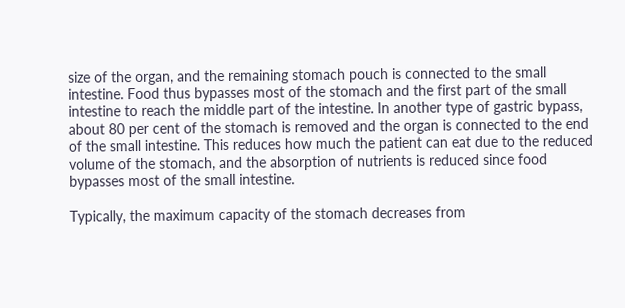size of the organ, and the remaining stomach pouch is connected to the small intestine. Food thus bypasses most of the stomach and the first part of the small intestine to reach the middle part of the intestine. In another type of gastric bypass, about 80 per cent of the stomach is removed and the organ is connected to the end of the small intestine. This reduces how much the patient can eat due to the reduced volume of the stomach, and the absorption of nutrients is reduced since food bypasses most of the small intestine.

Typically, the maximum capacity of the stomach decreases from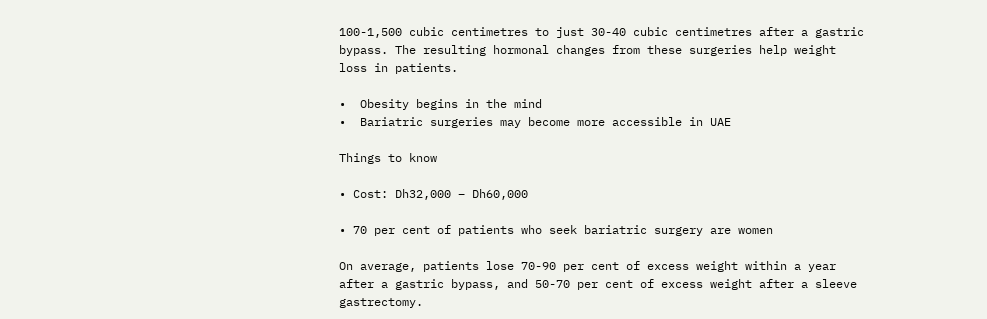100-1,500 cubic centimetres to just 30-40 cubic centimetres after a gastric bypass. The resulting hormonal changes from these surgeries help weight loss in patients.

•  Obesity begins in the mind
•  Bariatric surgeries may become more accessible in UAE

Things to know

• Cost: Dh32,000 – Dh60,000

• 70 per cent of patients who seek bariatric surgery are women

On average, patients lose 70-90 per cent of excess weight within a year after a gastric bypass, and 50-70 per cent of excess weight after a sleeve gastrectomy.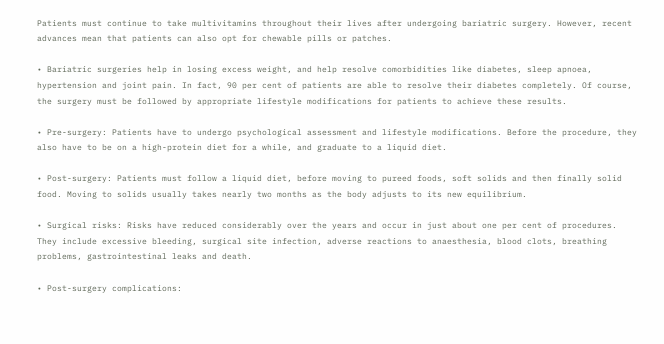Patients must continue to take multivitamins throughout their lives after undergoing bariatric surgery. However, recent advances mean that patients can also opt for chewable pills or patches.

• Bariatric surgeries help in losing excess weight, and help resolve comorbidities like diabetes, sleep apnoea, hypertension and joint pain. In fact, 90 per cent of patients are able to resolve their diabetes completely. Of course, the surgery must be followed by appropriate lifestyle modifications for patients to achieve these results.

• Pre-surgery: Patients have to undergo psychological assessment and lifestyle modifications. Before the procedure, they also have to be on a high-protein diet for a while, and graduate to a liquid diet.

• Post-surgery: Patients must follow a liquid diet, before moving to pureed foods, soft solids and then finally solid food. Moving to solids usually takes nearly two months as the body adjusts to its new equilibrium.

• Surgical risks: Risks have reduced considerably over the years and occur in just about one per cent of procedures. They include excessive bleeding, surgical site infection, adverse reactions to anaesthesia, blood clots, breathing problems, gastrointestinal leaks and death.

• Post-surgery complications: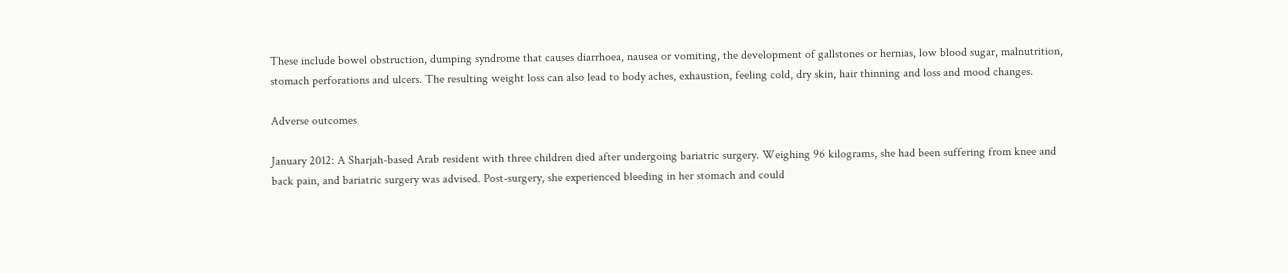These include bowel obstruction, dumping syndrome that causes diarrhoea, nausea or vomiting, the development of gallstones or hernias, low blood sugar, malnutrition, stomach perforations and ulcers. The resulting weight loss can also lead to body aches, exhaustion, feeling cold, dry skin, hair thinning and loss and mood changes.

Adverse outcomes

January 2012: A Sharjah-based Arab resident with three children died after undergoing bariatric surgery. Weighing 96 kilograms, she had been suffering from knee and back pain, and bariatric surgery was advised. Post-surgery, she experienced bleeding in her stomach and could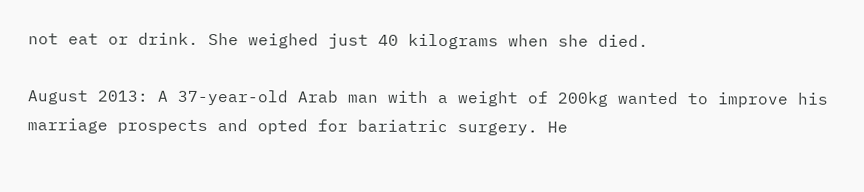not eat or drink. She weighed just 40 kilograms when she died.

August 2013: A 37-year-old Arab man with a weight of 200kg wanted to improve his marriage prospects and opted for bariatric surgery. He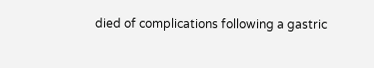died of complications following a gastric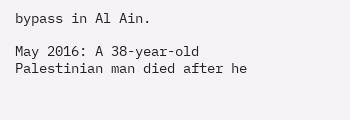bypass in Al Ain.

May 2016: A 38-year-old Palestinian man died after he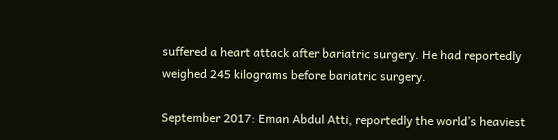suffered a heart attack after bariatric surgery. He had reportedly weighed 245 kilograms before bariatric surgery.

September 2017: Eman Abdul Atti, reportedly the world’s heaviest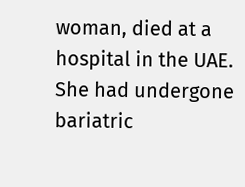woman, died at a hospital in the UAE. She had undergone bariatric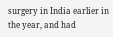surgery in India earlier in the year, and had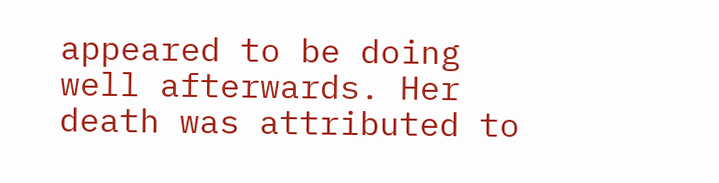appeared to be doing well afterwards. Her death was attributed to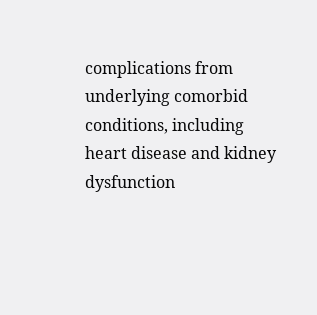complications from underlying comorbid conditions, including heart disease and kidney dysfunction